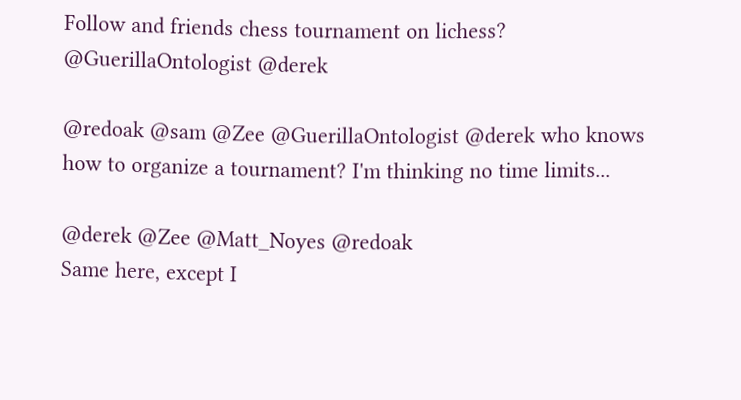Follow and friends chess tournament on lichess? @GuerillaOntologist @derek

@redoak @sam @Zee @GuerillaOntologist @derek who knows how to organize a tournament? I'm thinking no time limits...

@derek @Zee @Matt_Noyes @redoak
Same here, except I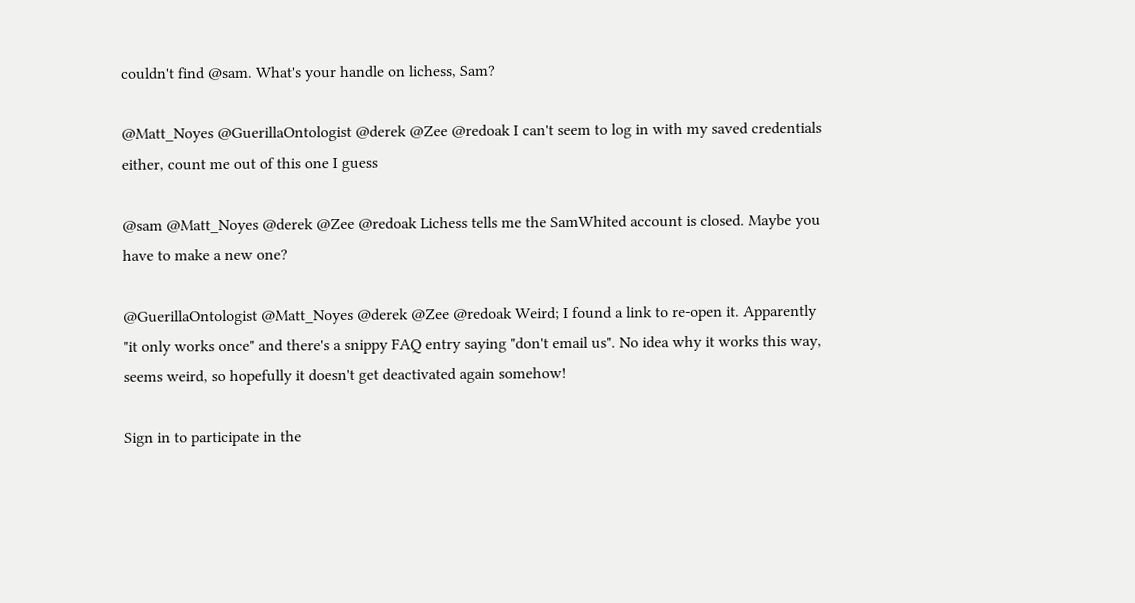couldn't find @sam. What's your handle on lichess, Sam?

@Matt_Noyes @GuerillaOntologist @derek @Zee @redoak I can't seem to log in with my saved credentials either, count me out of this one I guess

@sam @Matt_Noyes @derek @Zee @redoak Lichess tells me the SamWhited account is closed. Maybe you have to make a new one?

@GuerillaOntologist @Matt_Noyes @derek @Zee @redoak Weird; I found a link to re-open it. Apparently "it only works once" and there's a snippy FAQ entry saying "don't email us". No idea why it works this way, seems weird, so hopefully it doesn't get deactivated again somehow!

Sign in to participate in the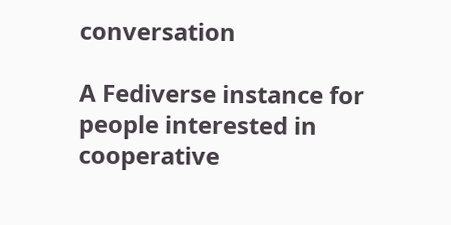conversation

A Fediverse instance for people interested in cooperative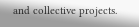and collective projects.